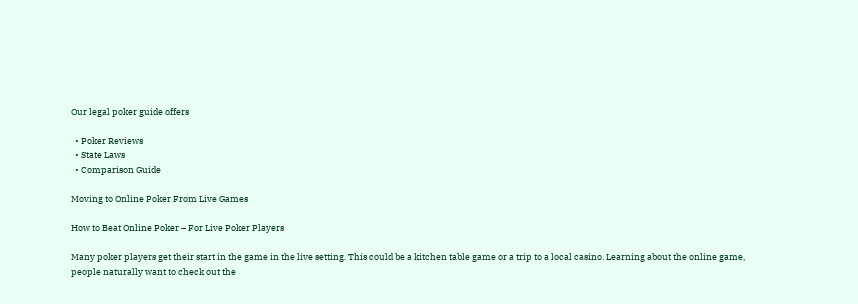Our legal poker guide offers

  • Poker Reviews
  • State Laws
  • Comparison Guide

Moving to Online Poker From Live Games

How to Beat Online Poker – For Live Poker Players

Many poker players get their start in the game in the live setting. This could be a kitchen table game or a trip to a local casino. Learning about the online game, people naturally want to check out the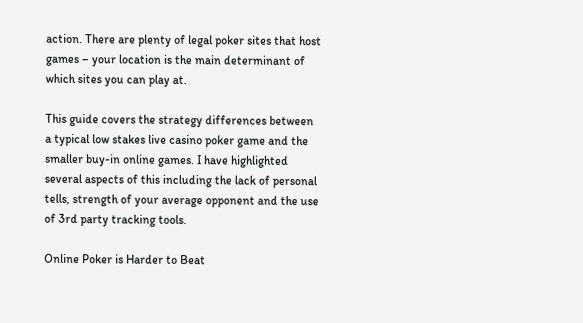action. There are plenty of legal poker sites that host games – your location is the main determinant of which sites you can play at.

This guide covers the strategy differences between a typical low stakes live casino poker game and the smaller buy-in online games. I have highlighted several aspects of this including the lack of personal tells, strength of your average opponent and the use of 3rd party tracking tools.

Online Poker is Harder to Beat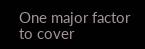One major factor to cover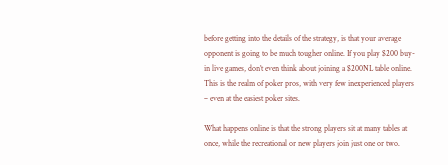before getting into the details of the strategy, is that your average opponent is going to be much tougher online. If you play $200 buy-in live games, don’t even think about joining a $200NL table online. This is the realm of poker pros, with very few inexperienced players – even at the easiest poker sites.

What happens online is that the strong players sit at many tables at once, while the recreational or new players join just one or two.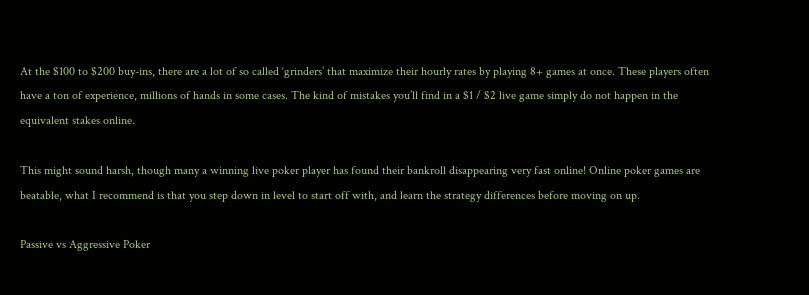At the $100 to $200 buy-ins, there are a lot of so called ‘grinders’ that maximize their hourly rates by playing 8+ games at once. These players often have a ton of experience, millions of hands in some cases. The kind of mistakes you’ll find in a $1 / $2 live game simply do not happen in the equivalent stakes online.

This might sound harsh, though many a winning live poker player has found their bankroll disappearing very fast online! Online poker games are beatable, what I recommend is that you step down in level to start off with, and learn the strategy differences before moving on up.

Passive vs Aggressive Poker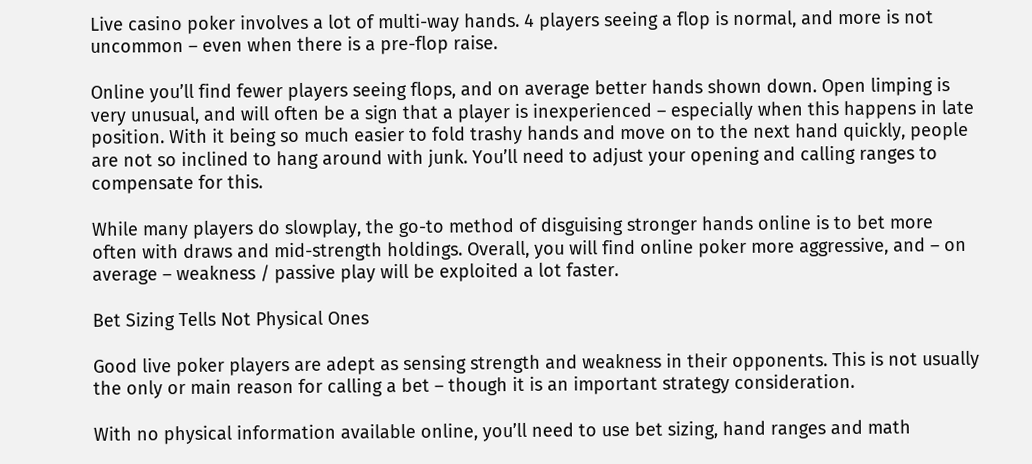Live casino poker involves a lot of multi-way hands. 4 players seeing a flop is normal, and more is not uncommon – even when there is a pre-flop raise.

Online you’ll find fewer players seeing flops, and on average better hands shown down. Open limping is very unusual, and will often be a sign that a player is inexperienced – especially when this happens in late position. With it being so much easier to fold trashy hands and move on to the next hand quickly, people are not so inclined to hang around with junk. You’ll need to adjust your opening and calling ranges to compensate for this.

While many players do slowplay, the go-to method of disguising stronger hands online is to bet more often with draws and mid-strength holdings. Overall, you will find online poker more aggressive, and – on average – weakness / passive play will be exploited a lot faster.

Bet Sizing Tells Not Physical Ones

Good live poker players are adept as sensing strength and weakness in their opponents. This is not usually the only or main reason for calling a bet – though it is an important strategy consideration.

With no physical information available online, you’ll need to use bet sizing, hand ranges and math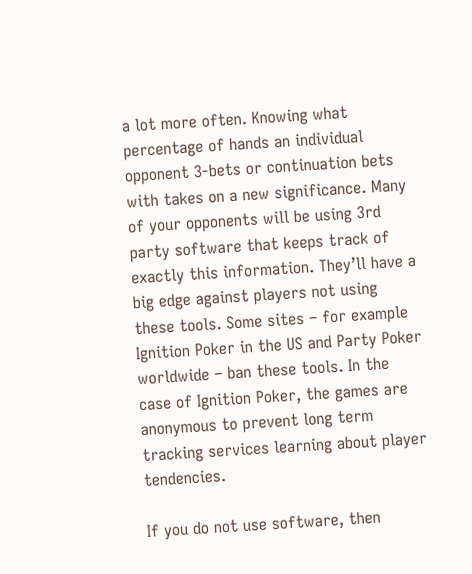a lot more often. Knowing what percentage of hands an individual opponent 3-bets or continuation bets with takes on a new significance. Many of your opponents will be using 3rd party software that keeps track of exactly this information. They’ll have a big edge against players not using these tools. Some sites – for example Ignition Poker in the US and Party Poker worldwide – ban these tools. In the case of Ignition Poker, the games are anonymous to prevent long term tracking services learning about player tendencies.

If you do not use software, then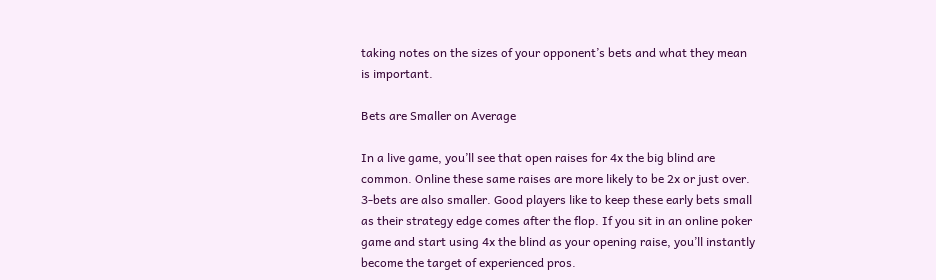taking notes on the sizes of your opponent’s bets and what they mean is important.

Bets are Smaller on Average

In a live game, you’ll see that open raises for 4x the big blind are common. Online these same raises are more likely to be 2x or just over. 3-bets are also smaller. Good players like to keep these early bets small as their strategy edge comes after the flop. If you sit in an online poker game and start using 4x the blind as your opening raise, you’ll instantly become the target of experienced pros.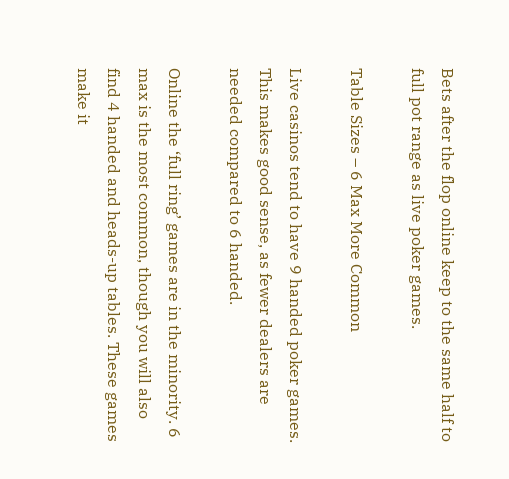Bets after the flop online keep to the same half to full pot range as live poker games.

Table Sizes – 6 Max More Common

Live casinos tend to have 9 handed poker games. This makes good sense, as fewer dealers are needed compared to 6 handed.

Online the ‘full ring’ games are in the minority. 6 max is the most common, though you will also find 4 handed and heads-up tables. These games make it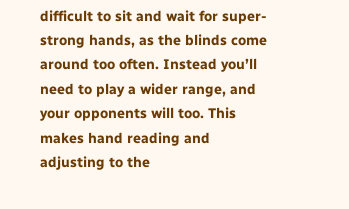difficult to sit and wait for super-strong hands, as the blinds come around too often. Instead you’ll need to play a wider range, and your opponents will too. This makes hand reading and adjusting to the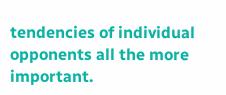tendencies of individual opponents all the more important.